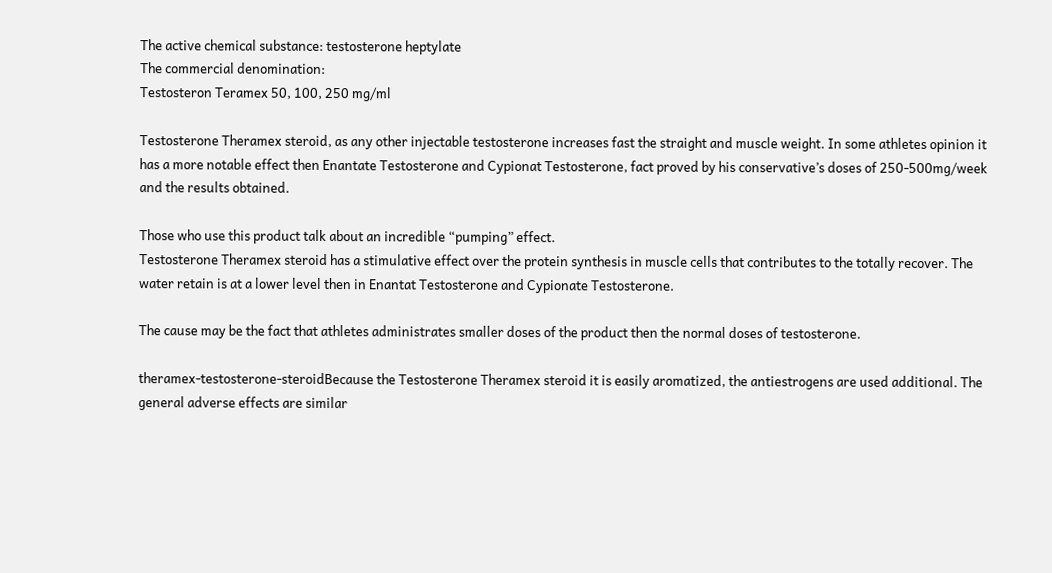The active chemical substance: testosterone heptylate
The commercial denomination:
Testosteron Teramex 50, 100, 250 mg/ml

Testosterone Theramex steroid, as any other injectable testosterone increases fast the straight and muscle weight. In some athletes opinion it has a more notable effect then Enantate Testosterone and Cypionat Testosterone, fact proved by his conservative’s doses of 250-500mg/week and the results obtained.

Those who use this product talk about an incredible “pumping” effect.
Testosterone Theramex steroid has a stimulative effect over the protein synthesis in muscle cells that contributes to the totally recover. The water retain is at a lower level then in Enantat Testosterone and Cypionate Testosterone.

The cause may be the fact that athletes administrates smaller doses of the product then the normal doses of testosterone.

theramex-testosterone-steroidBecause the Testosterone Theramex steroid it is easily aromatized, the antiestrogens are used additional. The general adverse effects are similar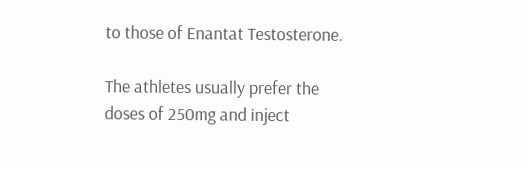to those of Enantat Testosterone.

The athletes usually prefer the doses of 250mg and inject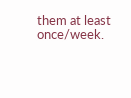them at least once/week.